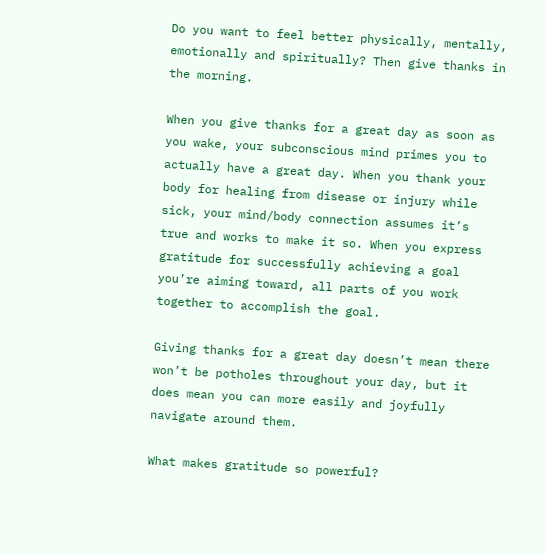Do you want to feel better physically, mentally, emotionally and spiritually? Then give thanks in the morning.

When you give thanks for a great day as soon as you wake, your subconscious mind primes you to actually have a great day. When you thank your body for healing from disease or injury while sick, your mind/body connection assumes it’s true and works to make it so. When you express gratitude for successfully achieving a goal you’re aiming toward, all parts of you work together to accomplish the goal.

Giving thanks for a great day doesn’t mean there won’t be potholes throughout your day, but it does mean you can more easily and joyfully navigate around them.

What makes gratitude so powerful?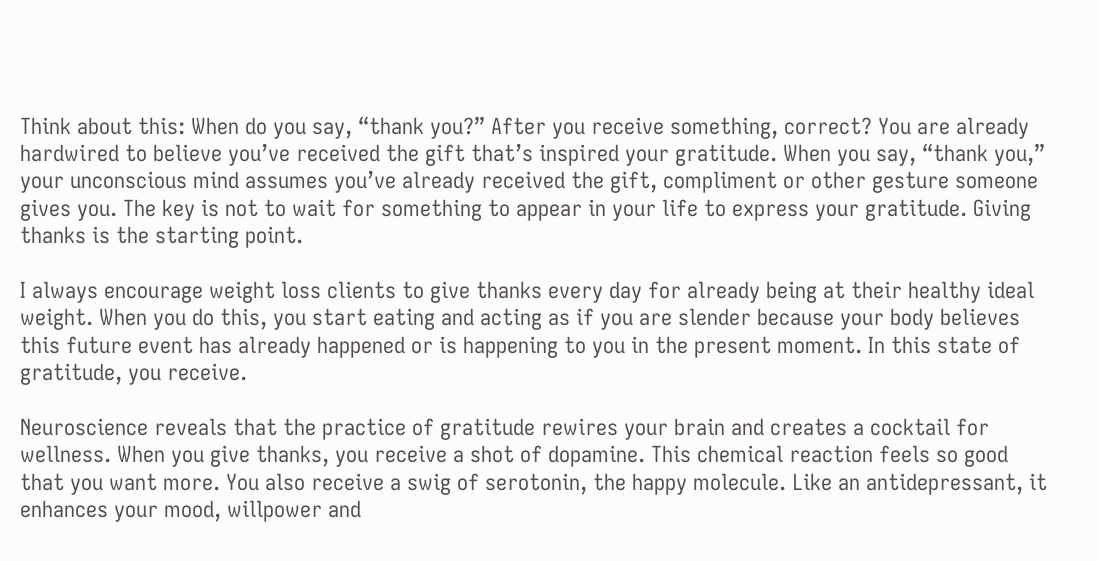Think about this: When do you say, “thank you?” After you receive something, correct? You are already hardwired to believe you’ve received the gift that’s inspired your gratitude. When you say, “thank you,” your unconscious mind assumes you’ve already received the gift, compliment or other gesture someone gives you. The key is not to wait for something to appear in your life to express your gratitude. Giving thanks is the starting point.

I always encourage weight loss clients to give thanks every day for already being at their healthy ideal weight. When you do this, you start eating and acting as if you are slender because your body believes this future event has already happened or is happening to you in the present moment. In this state of gratitude, you receive.

Neuroscience reveals that the practice of gratitude rewires your brain and creates a cocktail for wellness. When you give thanks, you receive a shot of dopamine. This chemical reaction feels so good that you want more. You also receive a swig of serotonin, the happy molecule. Like an antidepressant, it enhances your mood, willpower and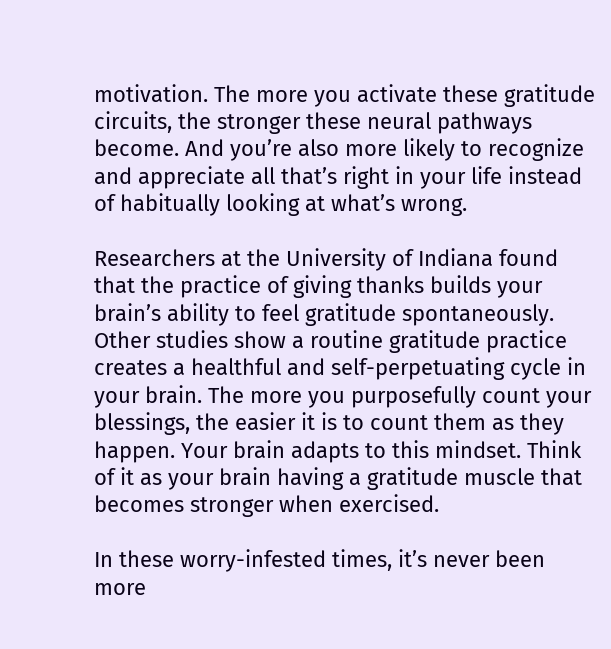motivation. The more you activate these gratitude circuits, the stronger these neural pathways become. And you’re also more likely to recognize and appreciate all that’s right in your life instead of habitually looking at what’s wrong.

Researchers at the University of Indiana found that the practice of giving thanks builds your brain’s ability to feel gratitude spontaneously. Other studies show a routine gratitude practice creates a healthful and self-perpetuating cycle in your brain. The more you purposefully count your blessings, the easier it is to count them as they happen. Your brain adapts to this mindset. Think of it as your brain having a gratitude muscle that becomes stronger when exercised.

In these worry-infested times, it’s never been more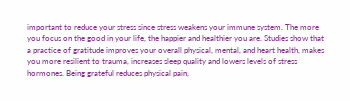important to reduce your stress since stress weakens your immune system. The more you focus on the good in your life, the happier and healthier you are. Studies show that a practice of gratitude improves your overall physical, mental, and heart health, makes you more resilient to trauma, increases sleep quality and lowers levels of stress hormones. Being grateful reduces physical pain,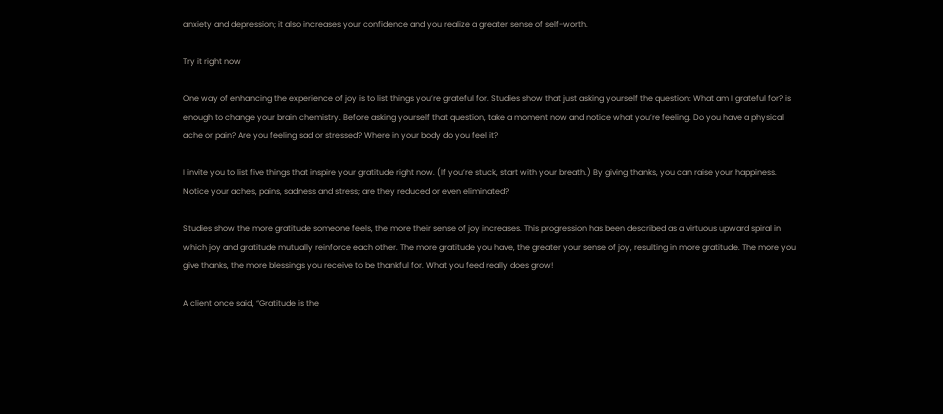anxiety and depression; it also increases your confidence and you realize a greater sense of self-worth.

Try it right now

One way of enhancing the experience of joy is to list things you’re grateful for. Studies show that just asking yourself the question: What am I grateful for? is enough to change your brain chemistry. Before asking yourself that question, take a moment now and notice what you’re feeling. Do you have a physical ache or pain? Are you feeling sad or stressed? Where in your body do you feel it?

I invite you to list five things that inspire your gratitude right now. (If you’re stuck, start with your breath.) By giving thanks, you can raise your happiness. Notice your aches, pains, sadness and stress; are they reduced or even eliminated?

Studies show the more gratitude someone feels, the more their sense of joy increases. This progression has been described as a virtuous upward spiral in which joy and gratitude mutually reinforce each other. The more gratitude you have, the greater your sense of joy, resulting in more gratitude. The more you give thanks, the more blessings you receive to be thankful for. What you feed really does grow!

A client once said, “Gratitude is the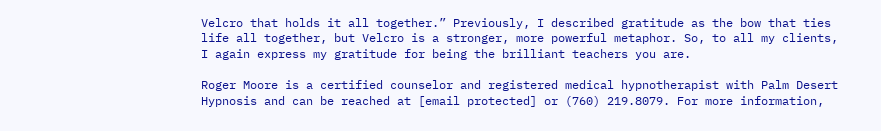Velcro that holds it all together.” Previously, I described gratitude as the bow that ties life all together, but Velcro is a stronger, more powerful metaphor. So, to all my clients, I again express my gratitude for being the brilliant teachers you are.

Roger Moore is a certified counselor and registered medical hypnotherapist with Palm Desert Hypnosis and can be reached at [email protected] or (760) 219.8079. For more information,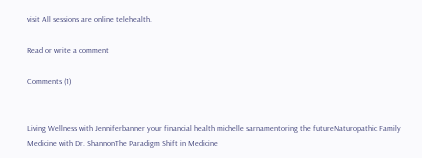visit All sessions are online telehealth.

Read or write a comment

Comments (1)


Living Wellness with Jenniferbanner your financial health michelle sarnamentoring the futureNaturopathic Family Medicine with Dr. ShannonThe Paradigm Shift in Medicine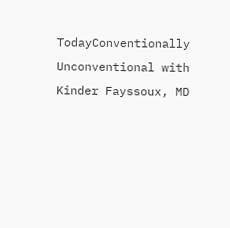TodayConventionally Unconventional with Kinder Fayssoux, MD